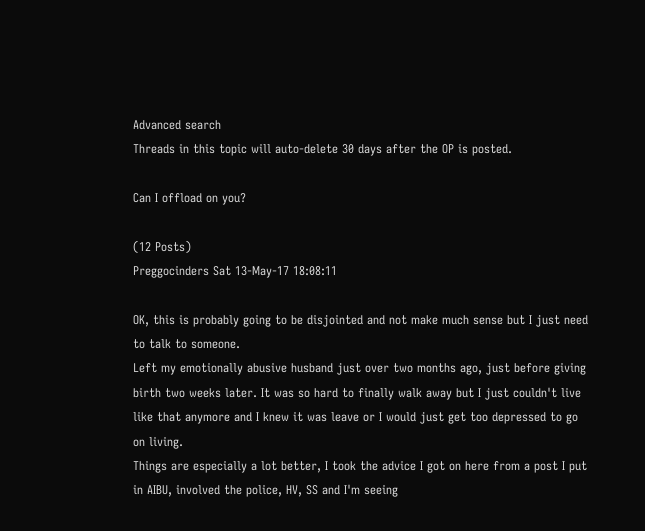Advanced search
Threads in this topic will auto-delete 30 days after the OP is posted.

Can I offload on you?

(12 Posts)
Preggocinders Sat 13-May-17 18:08:11

OK, this is probably going to be disjointed and not make much sense but I just need to talk to someone.
Left my emotionally abusive husband just over two months ago, just before giving birth two weeks later. It was so hard to finally walk away but I just couldn't live like that anymore and I knew it was leave or I would just get too depressed to go on living.
Things are especially a lot better, I took the advice I got on here from a post I put in AIBU, involved the police, HV, SS and I'm seeing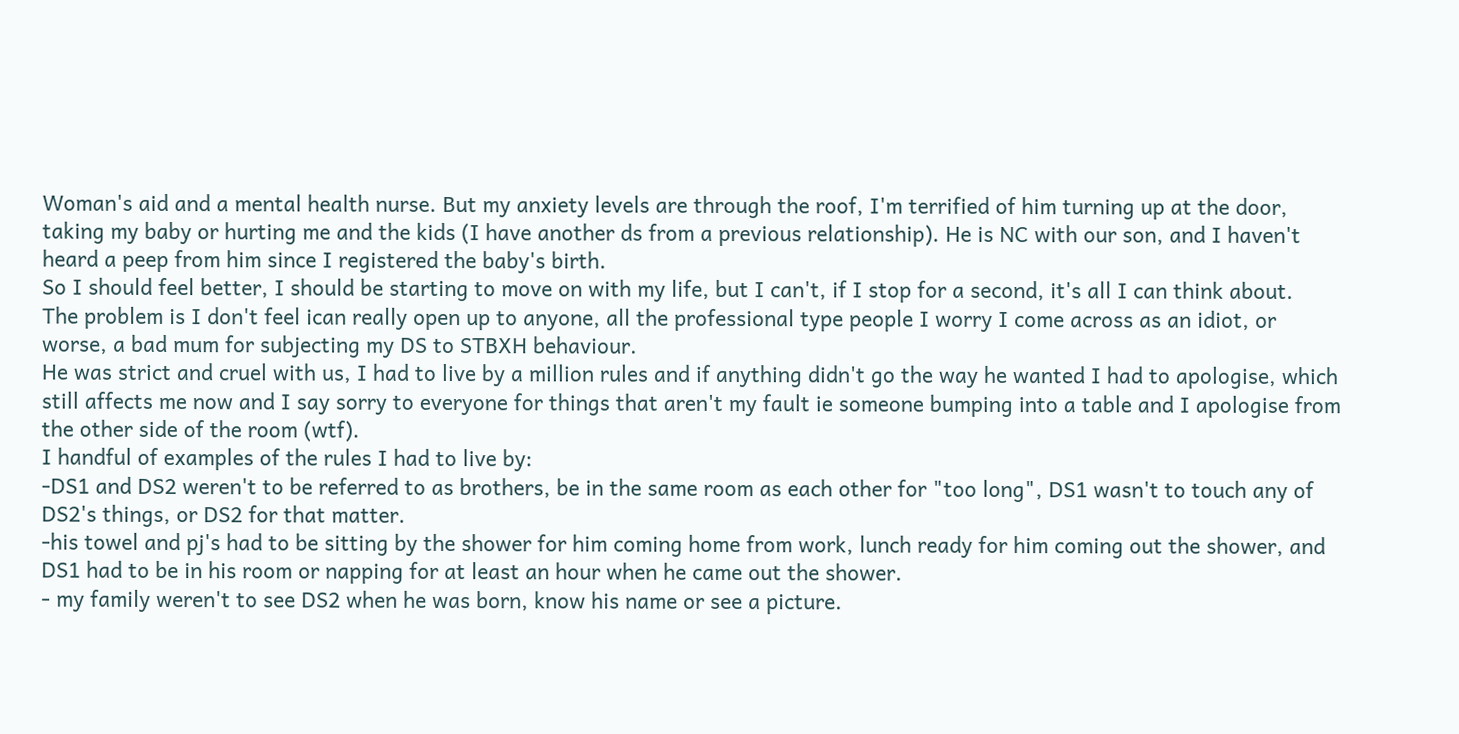Woman's aid and a mental health nurse. But my anxiety levels are through the roof, I'm terrified of him turning up at the door, taking my baby or hurting me and the kids (I have another ds from a previous relationship). He is NC with our son, and I haven't heard a peep from him since I registered the baby's birth.
So I should feel better, I should be starting to move on with my life, but I can't, if I stop for a second, it's all I can think about.
The problem is I don't feel ican really open up to anyone, all the professional type people I worry I come across as an idiot, or worse, a bad mum for subjecting my DS to STBXH behaviour.
He was strict and cruel with us, I had to live by a million rules and if anything didn't go the way he wanted I had to apologise, which still affects me now and I say sorry to everyone for things that aren't my fault ie someone bumping into a table and I apologise from the other side of the room (wtf).
I handful of examples of the rules I had to live by:
-DS1 and DS2 weren't to be referred to as brothers, be in the same room as each other for "too long", DS1 wasn't to touch any of DS2's things, or DS2 for that matter.
-his towel and pj's had to be sitting by the shower for him coming home from work, lunch ready for him coming out the shower, and DS1 had to be in his room or napping for at least an hour when he came out the shower.
- my family weren't to see DS2 when he was born, know his name or see a picture.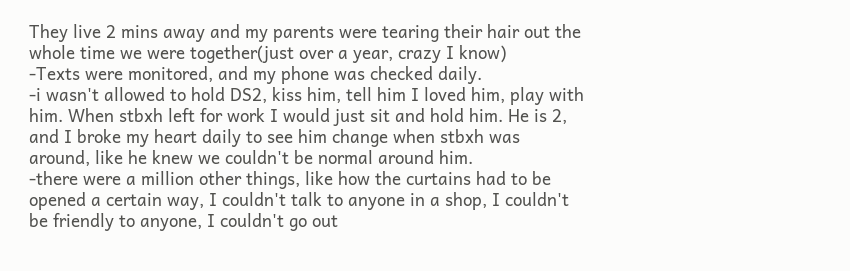They live 2 mins away and my parents were tearing their hair out the whole time we were together(just over a year, crazy I know)
-Texts were monitored, and my phone was checked daily.
-i wasn't allowed to hold DS2, kiss him, tell him I loved him, play with him. When stbxh left for work I would just sit and hold him. He is 2, and I broke my heart daily to see him change when stbxh was around, like he knew we couldn't be normal around him.
-there were a million other things, like how the curtains had to be opened a certain way, I couldn't talk to anyone in a shop, I couldn't be friendly to anyone, I couldn't go out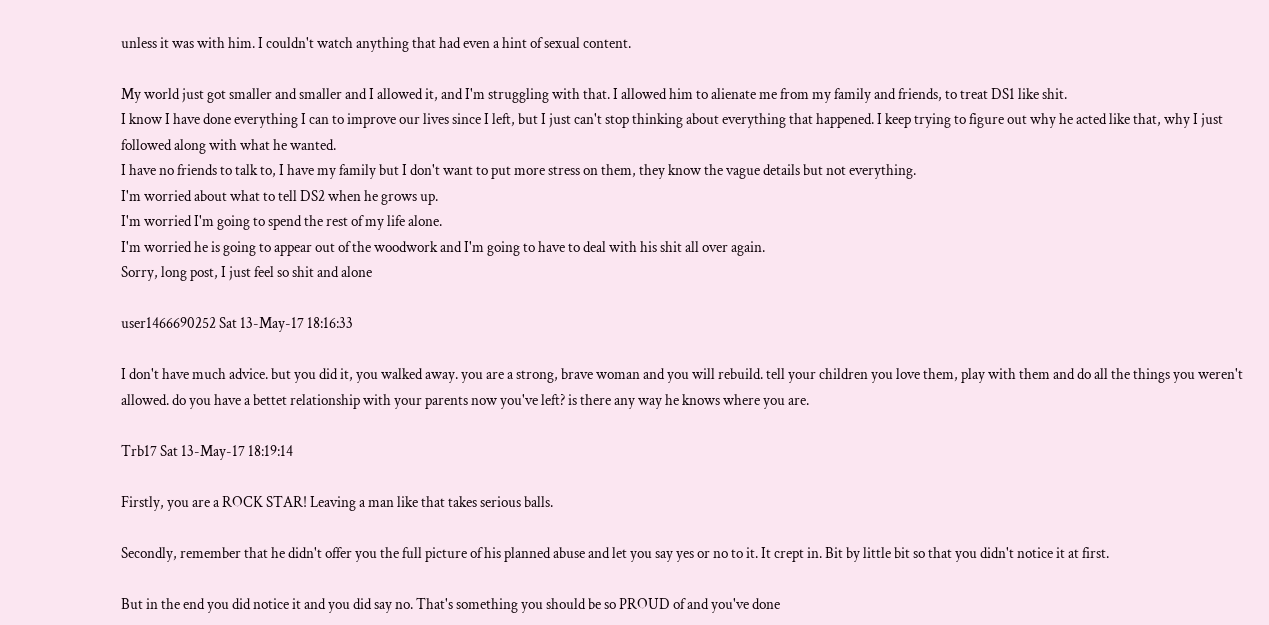unless it was with him. I couldn't watch anything that had even a hint of sexual content.

My world just got smaller and smaller and I allowed it, and I'm struggling with that. I allowed him to alienate me from my family and friends, to treat DS1 like shit.
I know I have done everything I can to improve our lives since I left, but I just can't stop thinking about everything that happened. I keep trying to figure out why he acted like that, why I just followed along with what he wanted.
I have no friends to talk to, I have my family but I don't want to put more stress on them, they know the vague details but not everything.
I'm worried about what to tell DS2 when he grows up.
I'm worried I'm going to spend the rest of my life alone.
I'm worried he is going to appear out of the woodwork and I'm going to have to deal with his shit all over again.
Sorry, long post, I just feel so shit and alone

user1466690252 Sat 13-May-17 18:16:33

I don't have much advice. but you did it, you walked away. you are a strong, brave woman and you will rebuild. tell your children you love them, play with them and do all the things you weren't allowed. do you have a bettet relationship with your parents now you've left? is there any way he knows where you are.

Trb17 Sat 13-May-17 18:19:14

Firstly, you are a ROCK STAR! Leaving a man like that takes serious balls.

Secondly, remember that he didn't offer you the full picture of his planned abuse and let you say yes or no to it. It crept in. Bit by little bit so that you didn't notice it at first.

But in the end you did notice it and you did say no. That's something you should be so PROUD of and you've done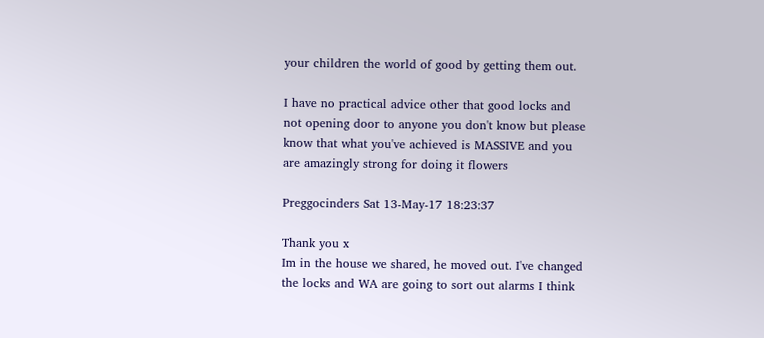your children the world of good by getting them out.

I have no practical advice other that good locks and not opening door to anyone you don't know but please know that what you've achieved is MASSIVE and you are amazingly strong for doing it flowers

Preggocinders Sat 13-May-17 18:23:37

Thank you x
Im in the house we shared, he moved out. I've changed the locks and WA are going to sort out alarms I think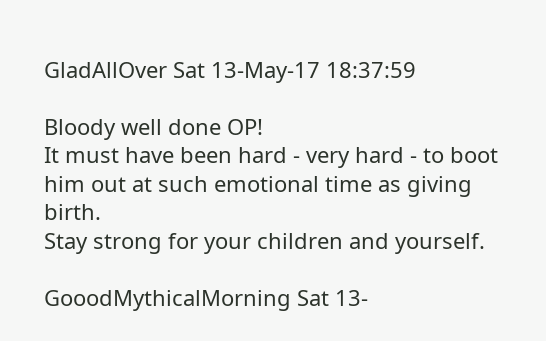GladAllOver Sat 13-May-17 18:37:59

Bloody well done OP!
It must have been hard - very hard - to boot him out at such emotional time as giving birth.
Stay strong for your children and yourself.

GooodMythicalMorning Sat 13-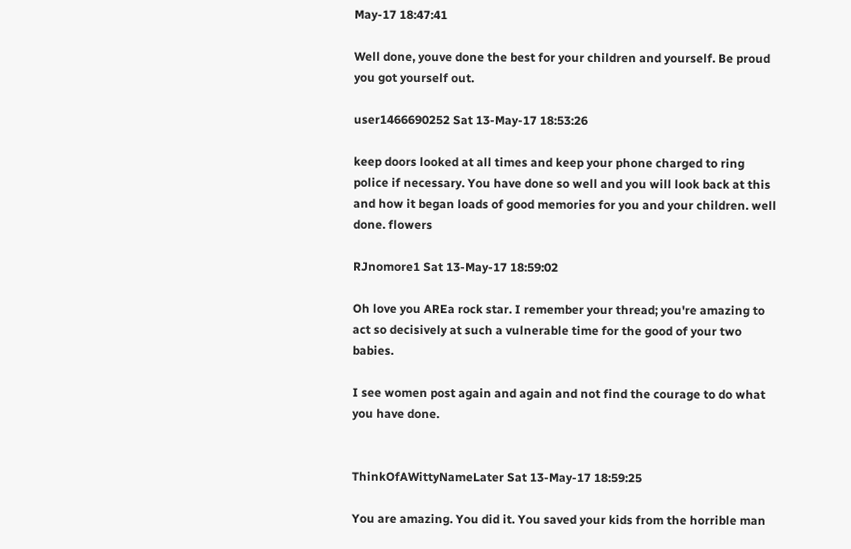May-17 18:47:41

Well done, youve done the best for your children and yourself. Be proud you got yourself out.

user1466690252 Sat 13-May-17 18:53:26

keep doors looked at all times and keep your phone charged to ring police if necessary. You have done so well and you will look back at this and how it began loads of good memories for you and your children. well done. flowers

RJnomore1 Sat 13-May-17 18:59:02

Oh love you AREa rock star. I remember your thread; you're amazing to act so decisively at such a vulnerable time for the good of your two babies.

I see women post again and again and not find the courage to do what you have done.


ThinkOfAWittyNameLater Sat 13-May-17 18:59:25

You are amazing. You did it. You saved your kids from the horrible man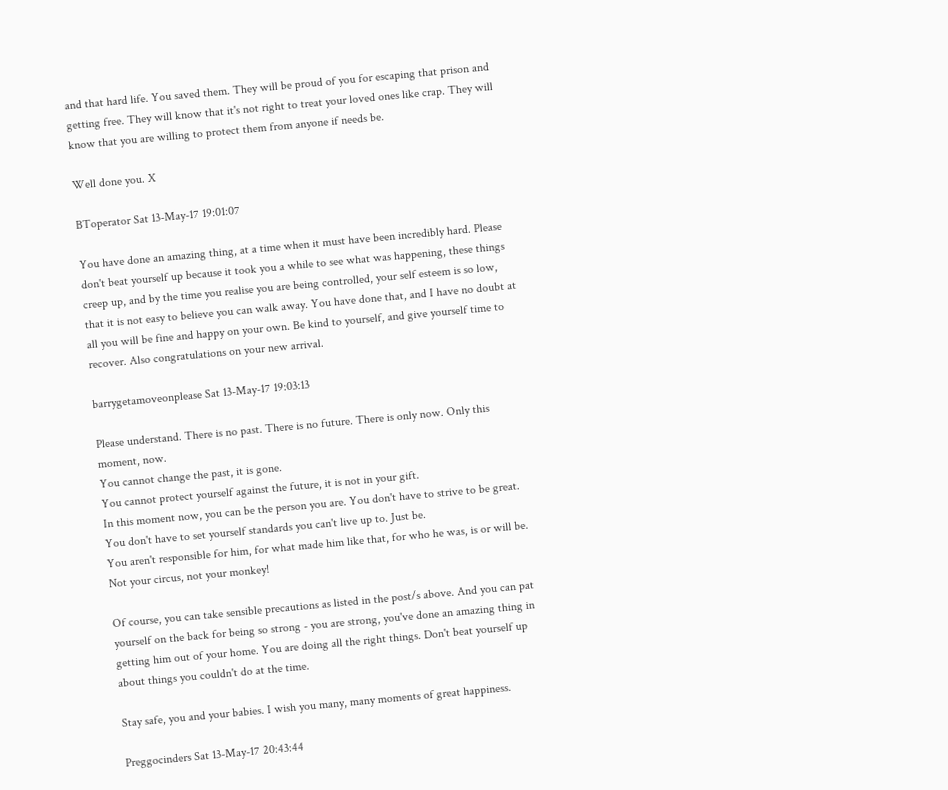and that hard life. You saved them. They will be proud of you for escaping that prison and getting free. They will know that it's not right to treat your loved ones like crap. They will know that you are willing to protect them from anyone if needs be.

Well done you. X

BToperator Sat 13-May-17 19:01:07

You have done an amazing thing, at a time when it must have been incredibly hard. Please don't beat yourself up because it took you a while to see what was happening, these things creep up, and by the time you realise you are being controlled, your self esteem is so low, that it is not easy to believe you can walk away. You have done that, and I have no doubt at all you will be fine and happy on your own. Be kind to yourself, and give yourself time to recover. Also congratulations on your new arrival.

barrygetamoveonplease Sat 13-May-17 19:03:13

Please understand. There is no past. There is no future. There is only now. Only this moment, now.
You cannot change the past, it is gone.
You cannot protect yourself against the future, it is not in your gift.
In this moment now, you can be the person you are. You don't have to strive to be great. You don't have to set yourself standards you can't live up to. Just be.
You aren't responsible for him, for what made him like that, for who he was, is or will be. Not your circus, not your monkey!

Of course, you can take sensible precautions as listed in the post/s above. And you can pat yourself on the back for being so strong - you are strong, you've done an amazing thing in getting him out of your home. You are doing all the right things. Don't beat yourself up about things you couldn't do at the time.

Stay safe, you and your babies. I wish you many, many moments of great happiness.

Preggocinders Sat 13-May-17 20:43:44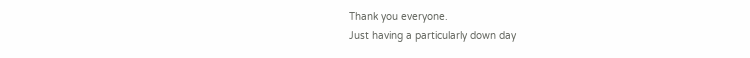Thank you everyone.
Just having a particularly down day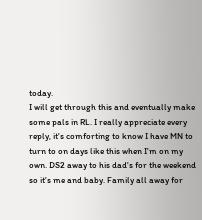today.
I will get through this and eventually make some pals in RL. I really appreciate every reply, it's comforting to know I have MN to turn to on days like this when I'm on my own. DS2 away to his dad's for the weekend so it's me and baby. Family all away for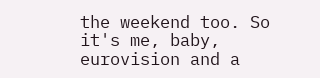the weekend too. So it's me, baby, eurovision and a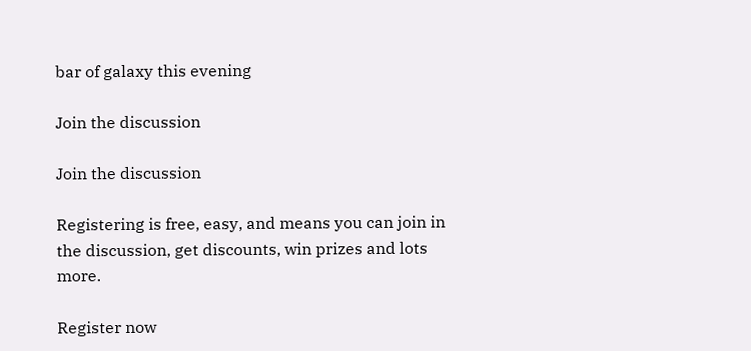bar of galaxy this evening

Join the discussion

Join the discussion

Registering is free, easy, and means you can join in the discussion, get discounts, win prizes and lots more.

Register now